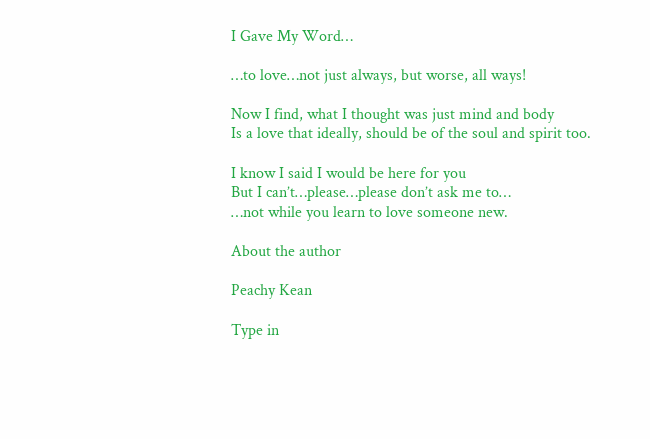I Gave My Word…

…to love…not just always, but worse, all ways!

Now I find, what I thought was just mind and body
Is a love that ideally, should be of the soul and spirit too.

I know I said I would be here for you
But I can’t…please…please don’t ask me to…
…not while you learn to love someone new.

About the author

Peachy Kean

Type in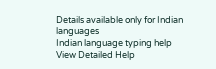Details available only for Indian languages
Indian language typing help
View Detailed Help